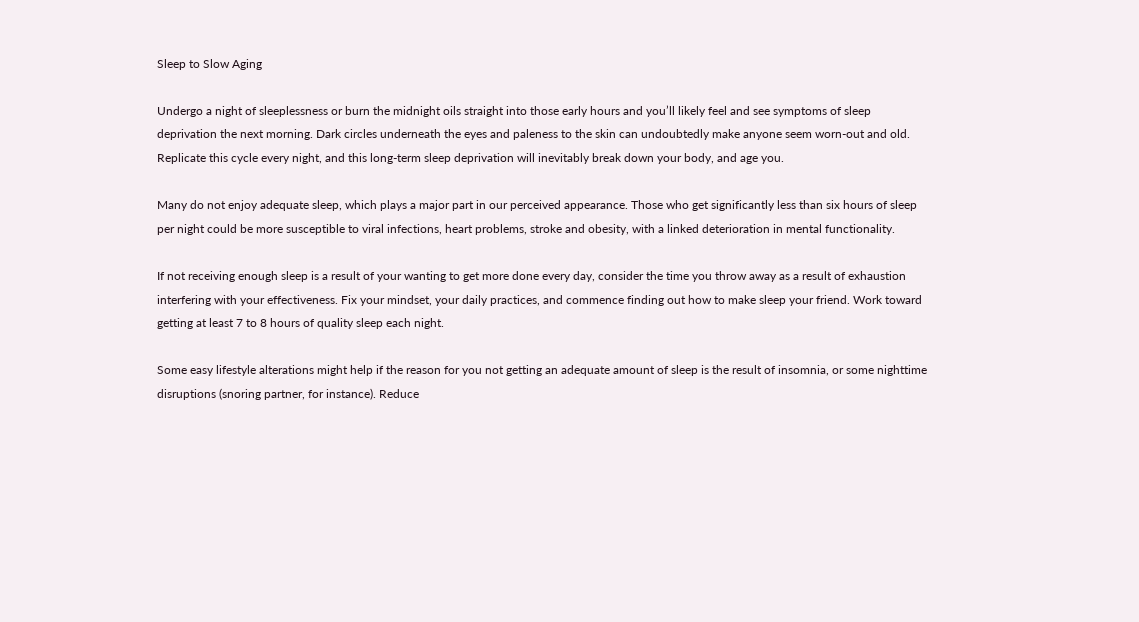Sleep to Slow Aging

Undergo a night of sleeplessness or burn the midnight oils straight into those early hours and you’ll likely feel and see symptoms of sleep deprivation the next morning. Dark circles underneath the eyes and paleness to the skin can undoubtedly make anyone seem worn-out and old. Replicate this cycle every night, and this long-term sleep deprivation will inevitably break down your body, and age you.

Many do not enjoy adequate sleep, which plays a major part in our perceived appearance. Those who get significantly less than six hours of sleep per night could be more susceptible to viral infections, heart problems, stroke and obesity, with a linked deterioration in mental functionality.

If not receiving enough sleep is a result of your wanting to get more done every day, consider the time you throw away as a result of exhaustion interfering with your effectiveness. Fix your mindset, your daily practices, and commence finding out how to make sleep your friend. Work toward getting at least 7 to 8 hours of quality sleep each night.

Some easy lifestyle alterations might help if the reason for you not getting an adequate amount of sleep is the result of insomnia, or some nighttime disruptions (snoring partner, for instance). Reduce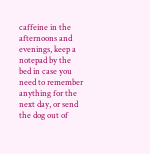caffeine in the afternoons and evenings, keep a notepad by the bed in case you need to remember anything for the next day, or send the dog out of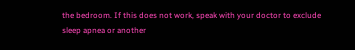the bedroom. If this does not work, speak with your doctor to exclude sleep apnea or another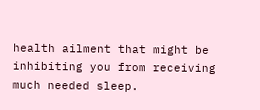health ailment that might be inhibiting you from receiving much needed sleep.